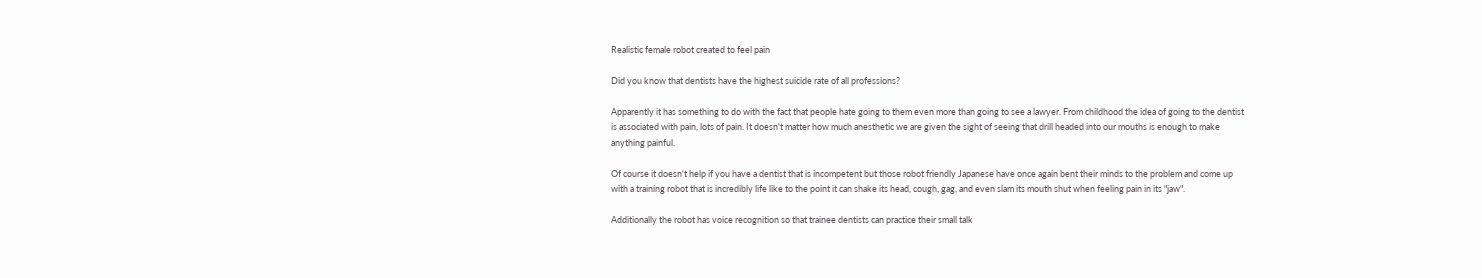Realistic female robot created to feel pain

Did you know that dentists have the highest suicide rate of all professions?

Apparently it has something to do with the fact that people hate going to them even more than going to see a lawyer. From childhood the idea of going to the dentist is associated with pain, lots of pain. It doesn't matter how much anesthetic we are given the sight of seeing that drill headed into our mouths is enough to make anything painful.

Of course it doesn't help if you have a dentist that is incompetent but those robot friendly Japanese have once again bent their minds to the problem and come up with a training robot that is incredibly life like to the point it can shake its head, cough, gag, and even slam its mouth shut when feeling pain in its "jaw".

Additionally the robot has voice recognition so that trainee dentists can practice their small talk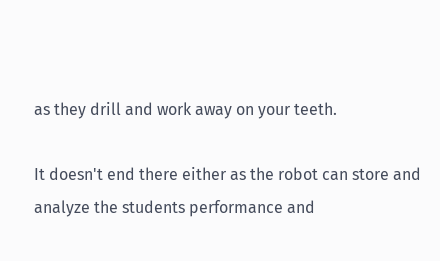as they drill and work away on your teeth.

It doesn't end there either as the robot can store and analyze the students performance and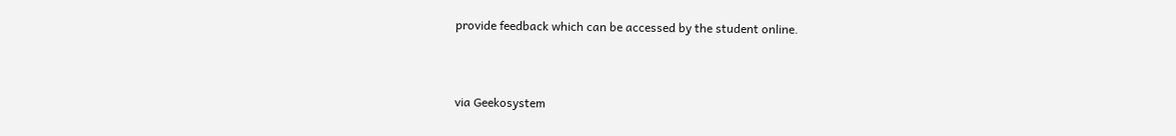provide feedback which can be accessed by the student online.


via Geekosystem